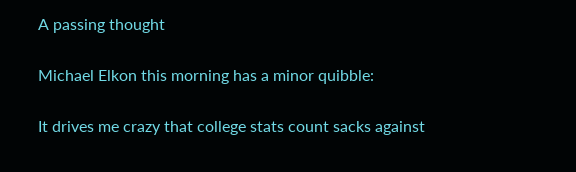A passing thought

Michael Elkon this morning has a minor quibble:

It drives me crazy that college stats count sacks against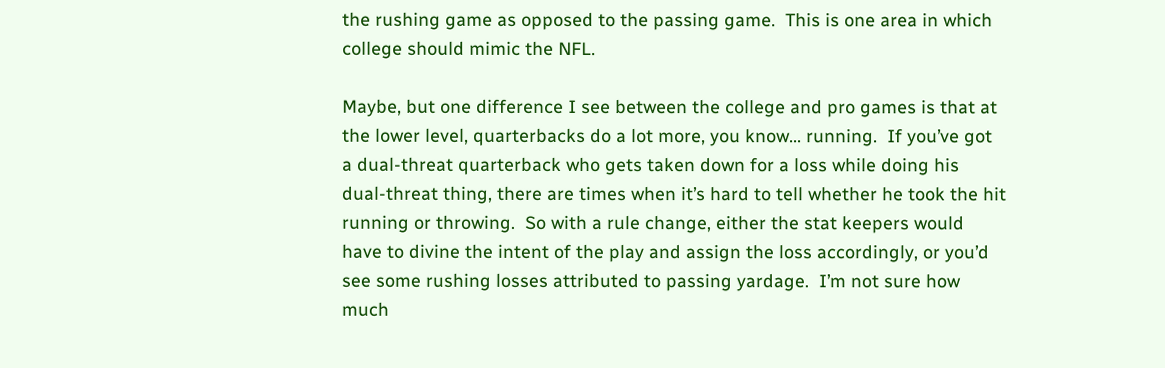the rushing game as opposed to the passing game.  This is one area in which college should mimic the NFL.

Maybe, but one difference I see between the college and pro games is that at the lower level, quarterbacks do a lot more, you know… running.  If you’ve got a dual-threat quarterback who gets taken down for a loss while doing his dual-threat thing, there are times when it’s hard to tell whether he took the hit running or throwing.  So with a rule change, either the stat keepers would have to divine the intent of the play and assign the loss accordingly, or you’d see some rushing losses attributed to passing yardage.  I’m not sure how much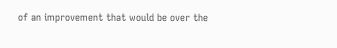of an improvement that would be over the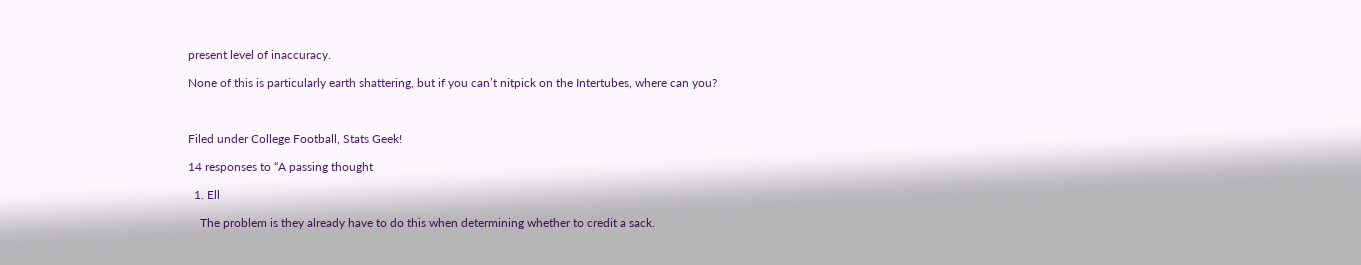present level of inaccuracy.

None of this is particularly earth shattering, but if you can’t nitpick on the Intertubes, where can you?



Filed under College Football, Stats Geek!

14 responses to “A passing thought

  1. Ell

    The problem is they already have to do this when determining whether to credit a sack.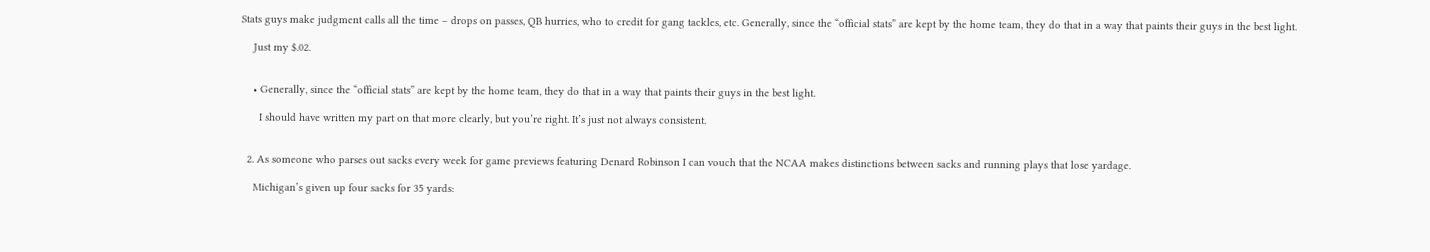Stats guys make judgment calls all the time – drops on passes, QB hurries, who to credit for gang tackles, etc. Generally, since the “official stats” are kept by the home team, they do that in a way that paints their guys in the best light.

    Just my $.02.


    • Generally, since the “official stats” are kept by the home team, they do that in a way that paints their guys in the best light.

      I should have written my part on that more clearly, but you’re right. It’s just not always consistent.


  2. As someone who parses out sacks every week for game previews featuring Denard Robinson I can vouch that the NCAA makes distinctions between sacks and running plays that lose yardage.

    Michigan’s given up four sacks for 35 yards: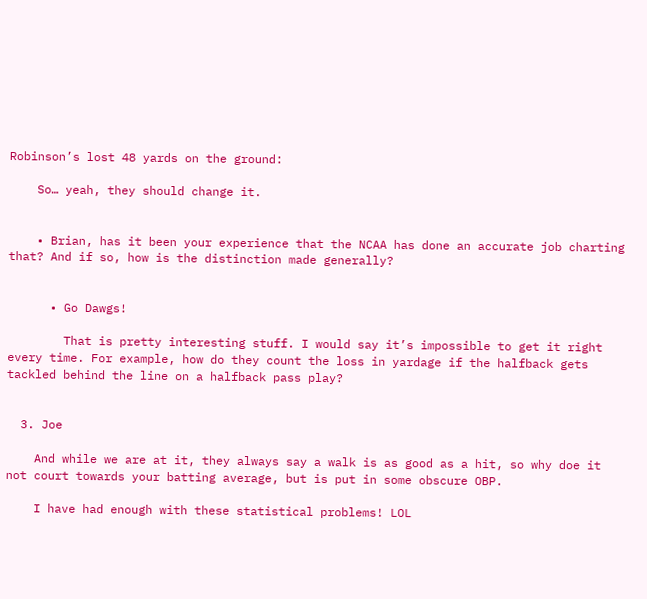Robinson’s lost 48 yards on the ground:

    So… yeah, they should change it.


    • Brian, has it been your experience that the NCAA has done an accurate job charting that? And if so, how is the distinction made generally?


      • Go Dawgs!

        That is pretty interesting stuff. I would say it’s impossible to get it right every time. For example, how do they count the loss in yardage if the halfback gets tackled behind the line on a halfback pass play?


  3. Joe

    And while we are at it, they always say a walk is as good as a hit, so why doe it not court towards your batting average, but is put in some obscure OBP.

    I have had enough with these statistical problems! LOL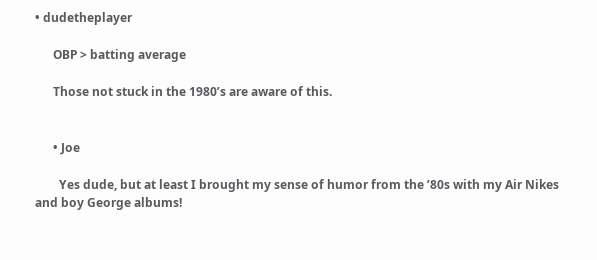• dudetheplayer

      OBP > batting average

      Those not stuck in the 1980’s are aware of this.


      • Joe

        Yes dude, but at least I brought my sense of humor from the ’80s with my Air Nikes and boy George albums!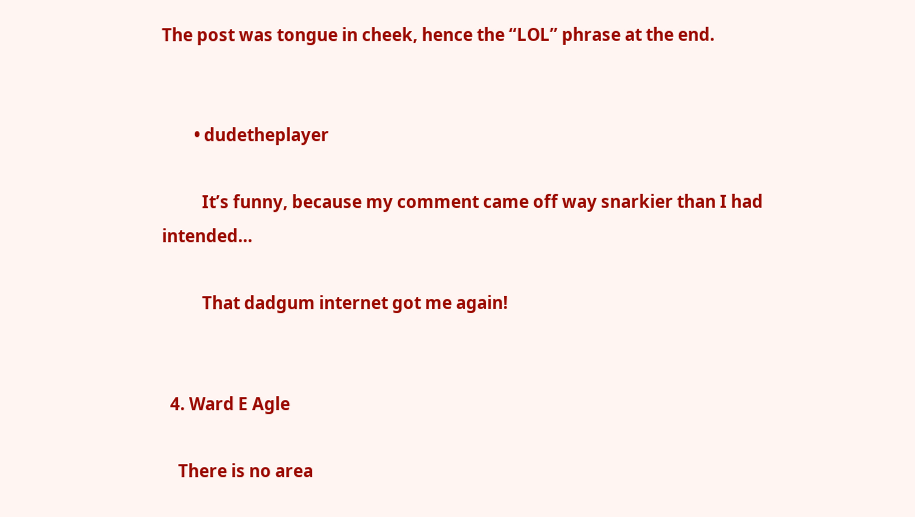The post was tongue in cheek, hence the “LOL” phrase at the end.


        • dudetheplayer

          It’s funny, because my comment came off way snarkier than I had intended…

          That dadgum internet got me again!


  4. Ward E Agle

    There is no area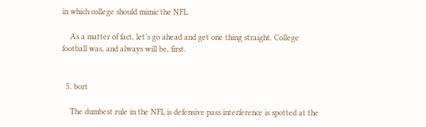in which college should mimic the NFL.

    As a matter of fact, let’s go ahead and get one thing straight. College football was, and always will be, first.


  5. bort

    The dumbest rule in the NFL is defensive pass interference is spotted at the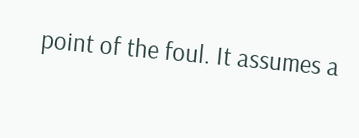point of the foul. It assumes a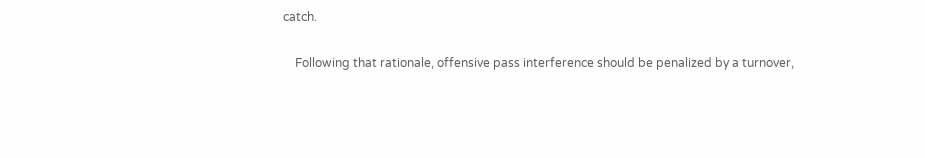catch.

    Following that rationale, offensive pass interference should be penalized by a turnover,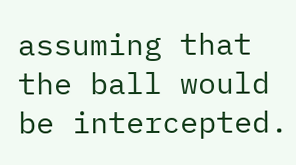assuming that the ball would be intercepted.